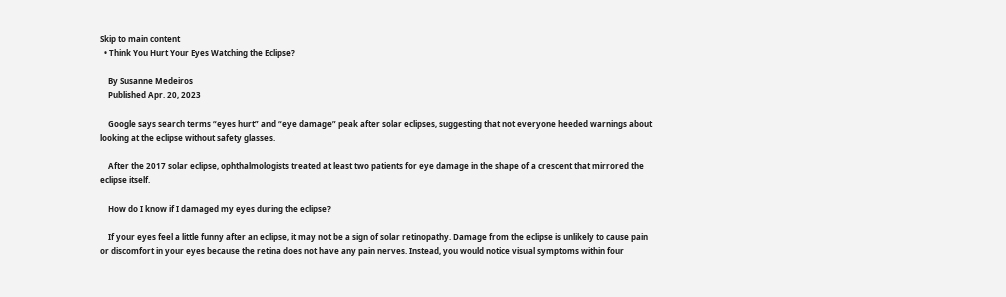Skip to main content
  • Think You Hurt Your Eyes Watching the Eclipse?

    By Susanne Medeiros
    Published Apr. 20, 2023

    Google says search terms “eyes hurt” and “eye damage” peak after solar eclipses, suggesting that not everyone heeded warnings about looking at the eclipse without safety glasses.

    After the 2017 solar eclipse, ophthalmologists treated at least two patients for eye damage in the shape of a crescent that mirrored the eclipse itself.

    How do I know if I damaged my eyes during the eclipse?

    If your eyes feel a little funny after an eclipse, it may not be a sign of solar retinopathy. Damage from the eclipse is unlikely to cause pain or discomfort in your eyes because the retina does not have any pain nerves. Instead, you would notice visual symptoms within four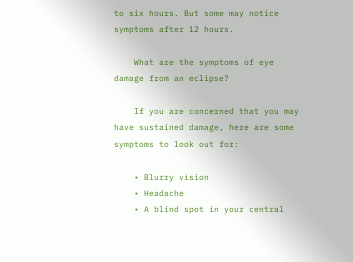to six hours. But some may notice symptoms after 12 hours.

    What are the symptoms of eye damage from an eclipse?

    If you are concerned that you may have sustained damage, here are some symptoms to look out for:

    • Blurry vision
    • Headache
    • A blind spot in your central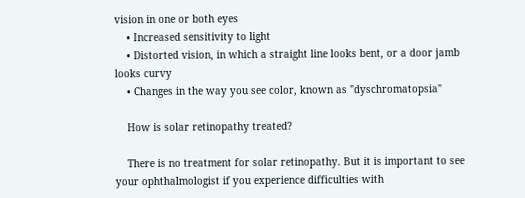vision in one or both eyes
    • Increased sensitivity to light
    • Distorted vision, in which a straight line looks bent, or a door jamb looks curvy
    • Changes in the way you see color, known as "dyschromatopsia"

    How is solar retinopathy treated?

    There is no treatment for solar retinopathy. But it is important to see your ophthalmologist if you experience difficulties with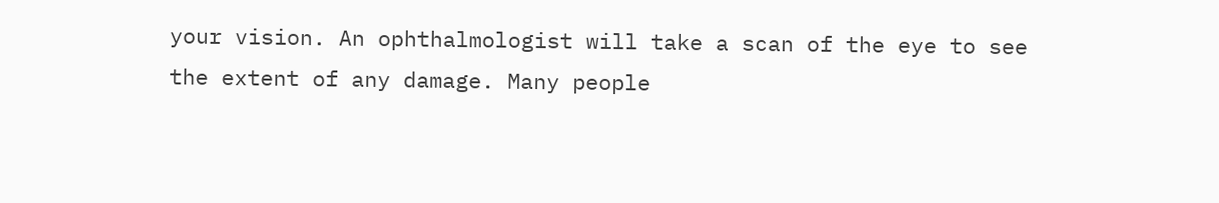your vision. An ophthalmologist will take a scan of the eye to see the extent of any damage. Many people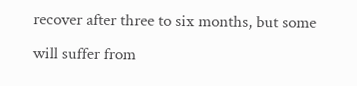recover after three to six months, but some will suffer from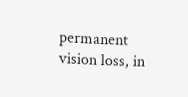permanent vision loss, in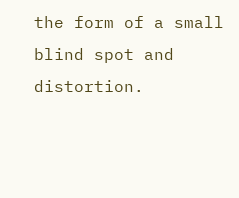the form of a small blind spot and distortion.